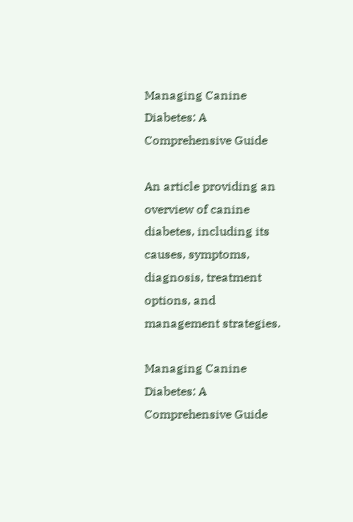Managing Canine Diabetes: A Comprehensive Guide

An article providing an overview of canine diabetes, including its causes, symptoms, diagnosis, treatment options, and management strategies.

Managing Canine Diabetes: A Comprehensive Guide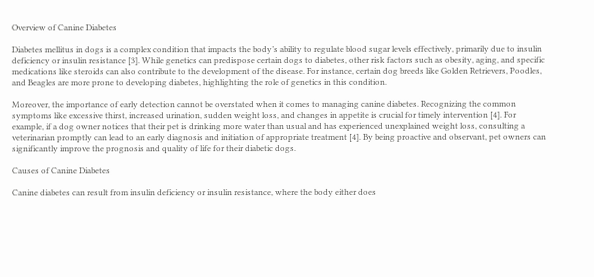Overview of Canine Diabetes

Diabetes mellitus in dogs is a complex condition that impacts the body’s ability to regulate blood sugar levels effectively, primarily due to insulin deficiency or insulin resistance [3]. While genetics can predispose certain dogs to diabetes, other risk factors such as obesity, aging, and specific medications like steroids can also contribute to the development of the disease. For instance, certain dog breeds like Golden Retrievers, Poodles, and Beagles are more prone to developing diabetes, highlighting the role of genetics in this condition.

Moreover, the importance of early detection cannot be overstated when it comes to managing canine diabetes. Recognizing the common symptoms like excessive thirst, increased urination, sudden weight loss, and changes in appetite is crucial for timely intervention [4]. For example, if a dog owner notices that their pet is drinking more water than usual and has experienced unexplained weight loss, consulting a veterinarian promptly can lead to an early diagnosis and initiation of appropriate treatment [4]. By being proactive and observant, pet owners can significantly improve the prognosis and quality of life for their diabetic dogs.

Causes of Canine Diabetes

Canine diabetes can result from insulin deficiency or insulin resistance, where the body either does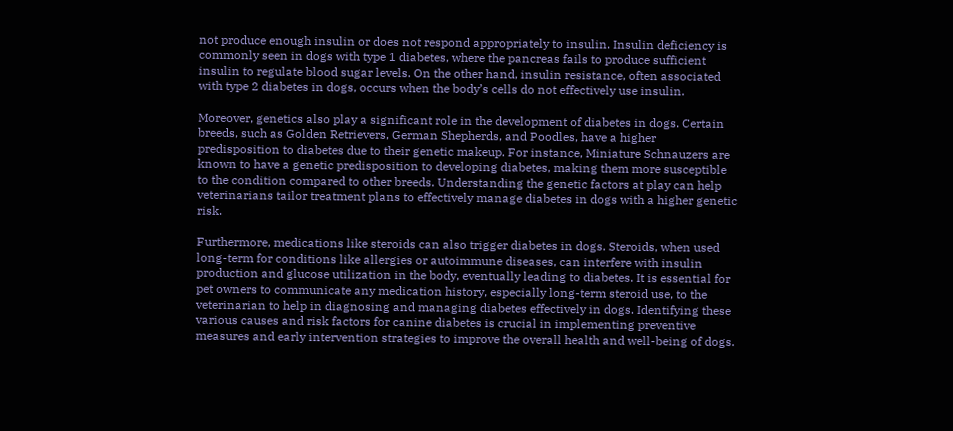not produce enough insulin or does not respond appropriately to insulin. Insulin deficiency is commonly seen in dogs with type 1 diabetes, where the pancreas fails to produce sufficient insulin to regulate blood sugar levels. On the other hand, insulin resistance, often associated with type 2 diabetes in dogs, occurs when the body’s cells do not effectively use insulin.

Moreover, genetics also play a significant role in the development of diabetes in dogs. Certain breeds, such as Golden Retrievers, German Shepherds, and Poodles, have a higher predisposition to diabetes due to their genetic makeup. For instance, Miniature Schnauzers are known to have a genetic predisposition to developing diabetes, making them more susceptible to the condition compared to other breeds. Understanding the genetic factors at play can help veterinarians tailor treatment plans to effectively manage diabetes in dogs with a higher genetic risk.

Furthermore, medications like steroids can also trigger diabetes in dogs. Steroids, when used long-term for conditions like allergies or autoimmune diseases, can interfere with insulin production and glucose utilization in the body, eventually leading to diabetes. It is essential for pet owners to communicate any medication history, especially long-term steroid use, to the veterinarian to help in diagnosing and managing diabetes effectively in dogs. Identifying these various causes and risk factors for canine diabetes is crucial in implementing preventive measures and early intervention strategies to improve the overall health and well-being of dogs.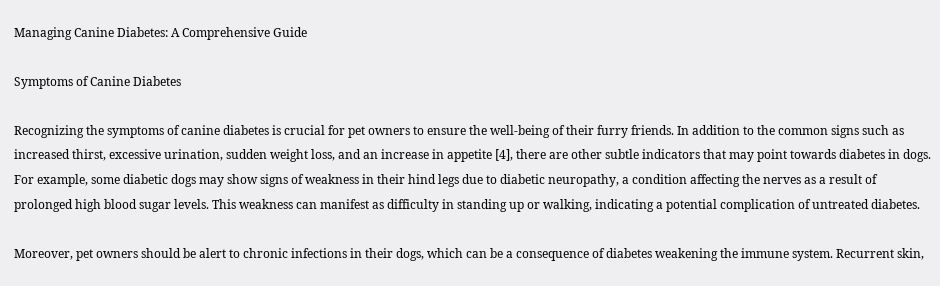Managing Canine Diabetes: A Comprehensive Guide

Symptoms of Canine Diabetes

Recognizing the symptoms of canine diabetes is crucial for pet owners to ensure the well-being of their furry friends. In addition to the common signs such as increased thirst, excessive urination, sudden weight loss, and an increase in appetite [4], there are other subtle indicators that may point towards diabetes in dogs. For example, some diabetic dogs may show signs of weakness in their hind legs due to diabetic neuropathy, a condition affecting the nerves as a result of prolonged high blood sugar levels. This weakness can manifest as difficulty in standing up or walking, indicating a potential complication of untreated diabetes.

Moreover, pet owners should be alert to chronic infections in their dogs, which can be a consequence of diabetes weakening the immune system. Recurrent skin,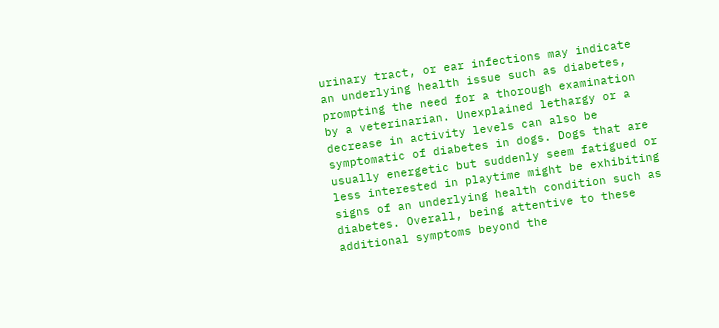urinary tract, or ear infections may indicate an underlying health issue such as diabetes, prompting the need for a thorough examination by a veterinarian. Unexplained lethargy or a decrease in activity levels can also be symptomatic of diabetes in dogs. Dogs that are usually energetic but suddenly seem fatigued or less interested in playtime might be exhibiting signs of an underlying health condition such as diabetes. Overall, being attentive to these additional symptoms beyond the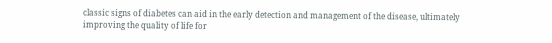classic signs of diabetes can aid in the early detection and management of the disease, ultimately improving the quality of life for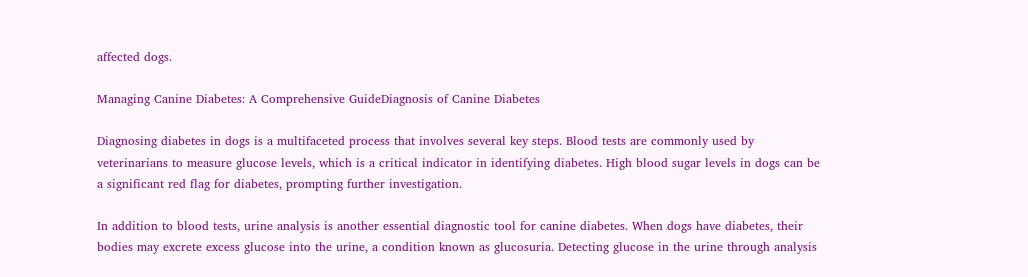affected dogs.

Managing Canine Diabetes: A Comprehensive GuideDiagnosis of Canine Diabetes

Diagnosing diabetes in dogs is a multifaceted process that involves several key steps. Blood tests are commonly used by veterinarians to measure glucose levels, which is a critical indicator in identifying diabetes. High blood sugar levels in dogs can be a significant red flag for diabetes, prompting further investigation.

In addition to blood tests, urine analysis is another essential diagnostic tool for canine diabetes. When dogs have diabetes, their bodies may excrete excess glucose into the urine, a condition known as glucosuria. Detecting glucose in the urine through analysis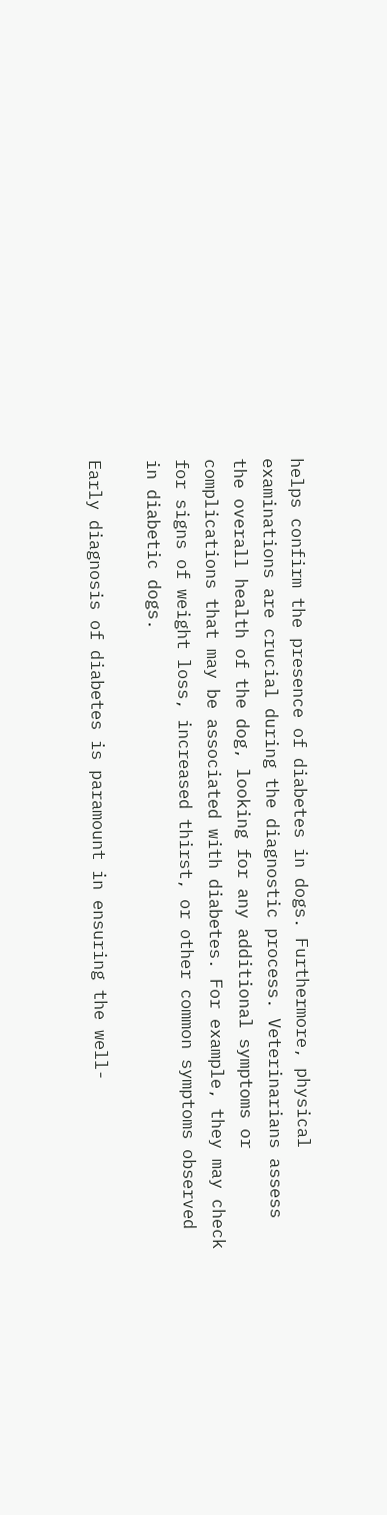helps confirm the presence of diabetes in dogs. Furthermore, physical examinations are crucial during the diagnostic process. Veterinarians assess the overall health of the dog, looking for any additional symptoms or complications that may be associated with diabetes. For example, they may check for signs of weight loss, increased thirst, or other common symptoms observed in diabetic dogs.

Early diagnosis of diabetes is paramount in ensuring the well-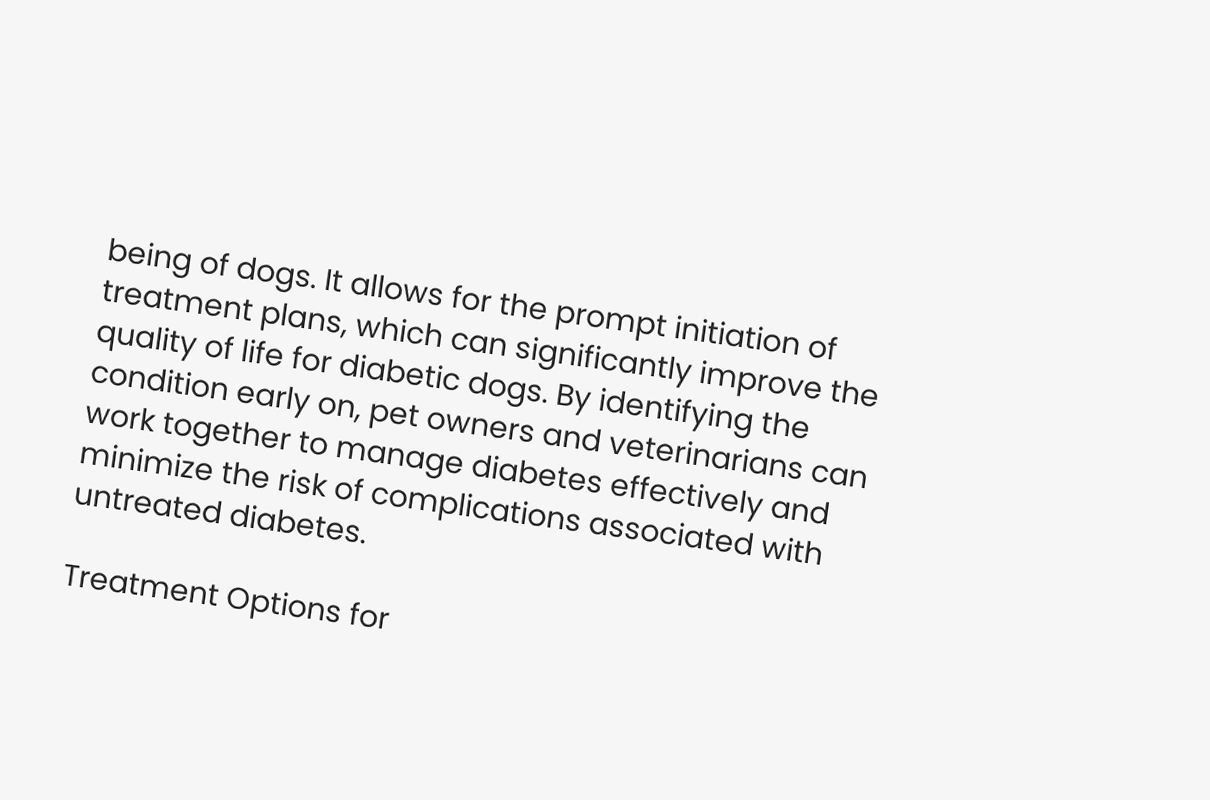being of dogs. It allows for the prompt initiation of treatment plans, which can significantly improve the quality of life for diabetic dogs. By identifying the condition early on, pet owners and veterinarians can work together to manage diabetes effectively and minimize the risk of complications associated with untreated diabetes.

Treatment Options for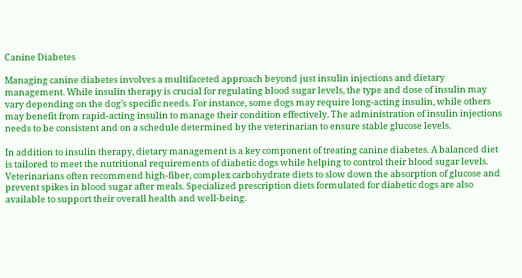Canine Diabetes

Managing canine diabetes involves a multifaceted approach beyond just insulin injections and dietary management. While insulin therapy is crucial for regulating blood sugar levels, the type and dose of insulin may vary depending on the dog’s specific needs. For instance, some dogs may require long-acting insulin, while others may benefit from rapid-acting insulin to manage their condition effectively. The administration of insulin injections needs to be consistent and on a schedule determined by the veterinarian to ensure stable glucose levels.

In addition to insulin therapy, dietary management is a key component of treating canine diabetes. A balanced diet is tailored to meet the nutritional requirements of diabetic dogs while helping to control their blood sugar levels. Veterinarians often recommend high-fiber, complex carbohydrate diets to slow down the absorption of glucose and prevent spikes in blood sugar after meals. Specialized prescription diets formulated for diabetic dogs are also available to support their overall health and well-being.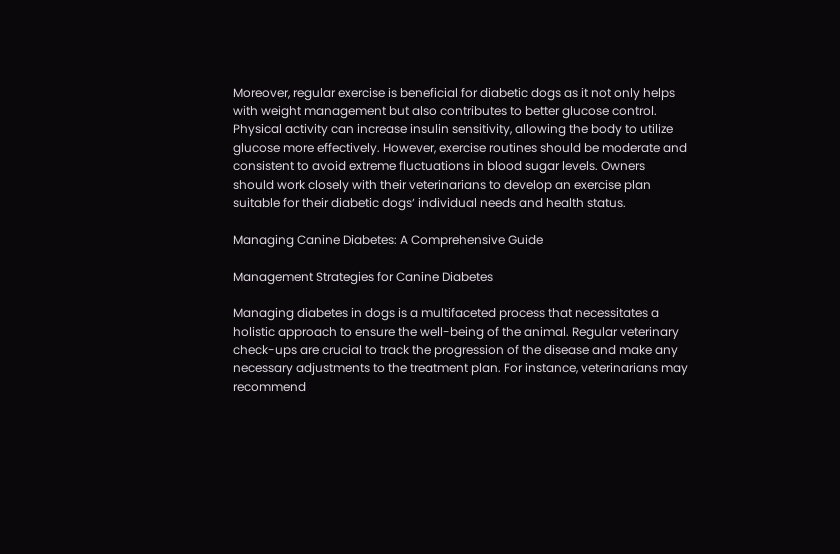Moreover, regular exercise is beneficial for diabetic dogs as it not only helps with weight management but also contributes to better glucose control. Physical activity can increase insulin sensitivity, allowing the body to utilize glucose more effectively. However, exercise routines should be moderate and consistent to avoid extreme fluctuations in blood sugar levels. Owners should work closely with their veterinarians to develop an exercise plan suitable for their diabetic dogs‘ individual needs and health status.

Managing Canine Diabetes: A Comprehensive Guide

Management Strategies for Canine Diabetes

Managing diabetes in dogs is a multifaceted process that necessitates a holistic approach to ensure the well-being of the animal. Regular veterinary check-ups are crucial to track the progression of the disease and make any necessary adjustments to the treatment plan. For instance, veterinarians may recommend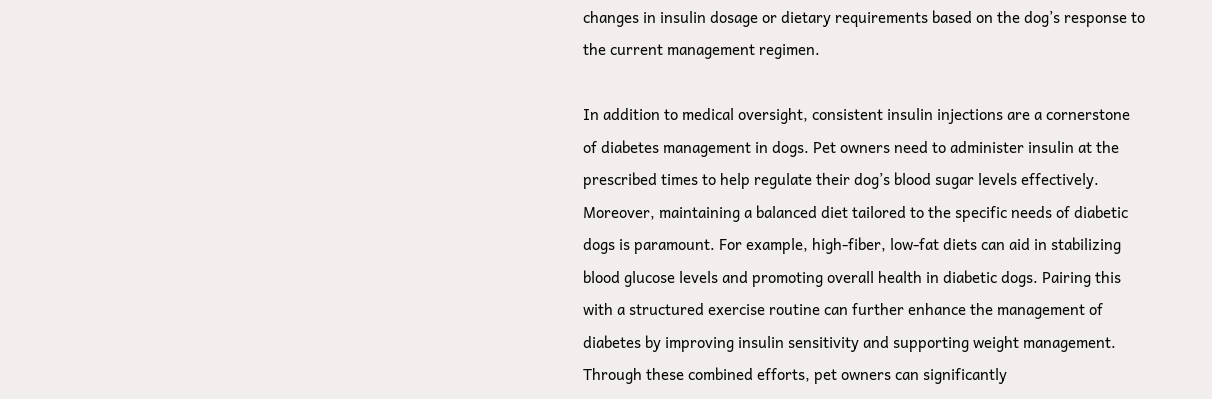changes in insulin dosage or dietary requirements based on the dog’s response to the current management regimen.

In addition to medical oversight, consistent insulin injections are a cornerstone of diabetes management in dogs. Pet owners need to administer insulin at the prescribed times to help regulate their dog’s blood sugar levels effectively. Moreover, maintaining a balanced diet tailored to the specific needs of diabetic dogs is paramount. For example, high-fiber, low-fat diets can aid in stabilizing blood glucose levels and promoting overall health in diabetic dogs. Pairing this with a structured exercise routine can further enhance the management of diabetes by improving insulin sensitivity and supporting weight management. Through these combined efforts, pet owners can significantly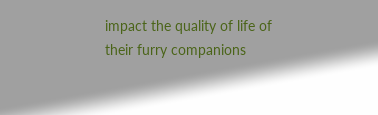impact the quality of life of their furry companions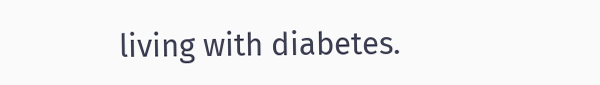living with diabetes.